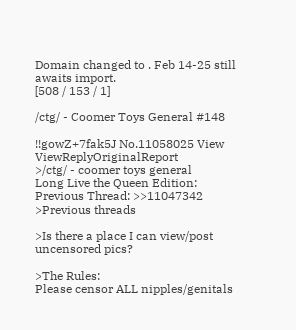Domain changed to . Feb 14-25 still awaits import.
[508 / 153 / 1]

/ctg/ - Coomer Toys General #148

!!gowZ+7fak5J No.11058025 View ViewReplyOriginalReport
>/ctg/ - coomer toys general
Long Live the Queen Edition:
Previous Thread: >>11047342
>Previous threads

>Is there a place I can view/post uncensored pics?

>The Rules:
Please censor ALL nipples/genitals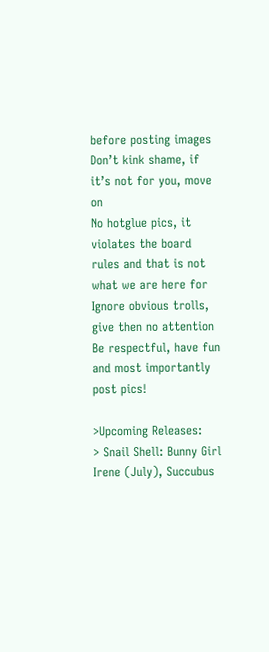before posting images
Don’t kink shame, if it’s not for you, move on
No hotglue pics, it violates the board rules and that is not what we are here for
Ignore obvious trolls, give then no attention
Be respectful, have fun and most importantly post pics!

>Upcoming Releases:
> Snail Shell: Bunny Girl Irene (July), Succubus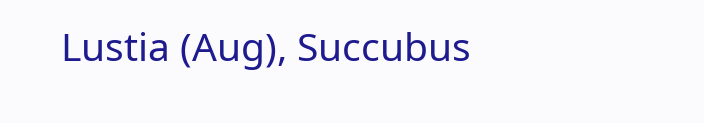Lustia (Aug), Succubus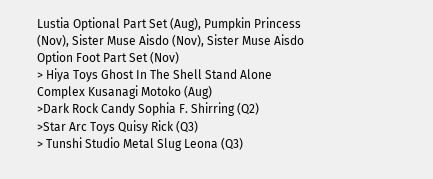Lustia Optional Part Set (Aug), Pumpkin Princess (Nov), Sister Muse Aisdo (Nov), Sister Muse Aisdo Option Foot Part Set (Nov)
> Hiya Toys Ghost In The Shell Stand Alone Complex Kusanagi Motoko (Aug)
>Dark Rock Candy Sophia F. Shirring (Q2)
>Star Arc Toys Quisy Rick (Q3)
> Tunshi Studio Metal Slug Leona (Q3)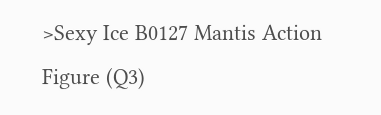>Sexy Ice B0127 Mantis Action Figure (Q3)